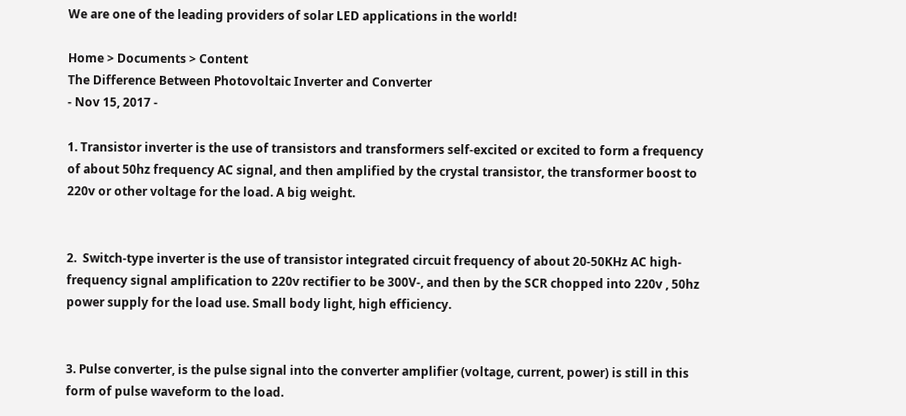We are one of the leading providers of solar LED applications in the world!

Home > Documents > Content
The Difference Between Photovoltaic Inverter and Converter
- Nov 15, 2017 -

1. Transistor inverter is the use of transistors and transformers self-excited or excited to form a frequency of about 50hz frequency AC signal, and then amplified by the crystal transistor, the transformer boost to 220v or other voltage for the load. A big weight.


2.  Switch-type inverter is the use of transistor integrated circuit frequency of about 20-50KHz AC high-frequency signal amplification to 220v rectifier to be 300V-, and then by the SCR chopped into 220v , 50hz power supply for the load use. Small body light, high efficiency.


3. Pulse converter, is the pulse signal into the converter amplifier (voltage, current, power) is still in this form of pulse waveform to the load.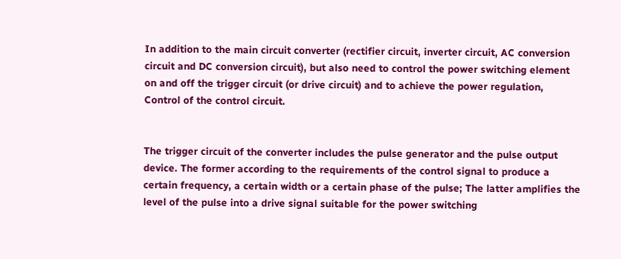In addition to the main circuit converter (rectifier circuit, inverter circuit, AC conversion circuit and DC conversion circuit), but also need to control the power switching element on and off the trigger circuit (or drive circuit) and to achieve the power regulation, Control of the control circuit.


The trigger circuit of the converter includes the pulse generator and the pulse output device. The former according to the requirements of the control signal to produce a certain frequency, a certain width or a certain phase of the pulse; The latter amplifies the level of the pulse into a drive signal suitable for the power switching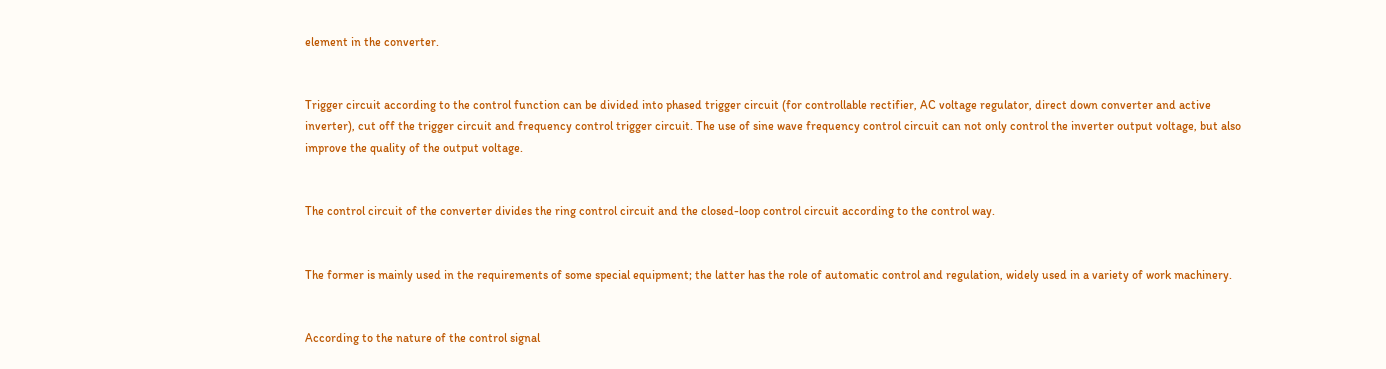element in the converter.


Trigger circuit according to the control function can be divided into phased trigger circuit (for controllable rectifier, AC voltage regulator, direct down converter and active inverter), cut off the trigger circuit and frequency control trigger circuit. The use of sine wave frequency control circuit can not only control the inverter output voltage, but also improve the quality of the output voltage.


The control circuit of the converter divides the ring control circuit and the closed-loop control circuit according to the control way.


The former is mainly used in the requirements of some special equipment; the latter has the role of automatic control and regulation, widely used in a variety of work machinery.


According to the nature of the control signal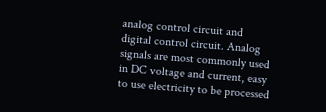analog control circuit and digital control circuit. Analog signals are most commonly used in DC voltage and current, easy to use electricity to be processed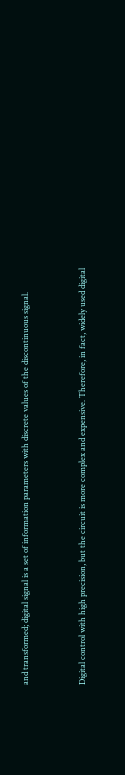and transformed; digital signal is a set of information parameters with discrete values of the discontinuous signal.


Digital control with high precision, but the circuit is more complex and expensive. Therefore, in fact, widely used digital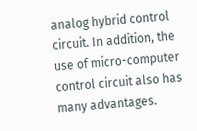analog hybrid control circuit. In addition, the use of micro-computer control circuit also has many advantages.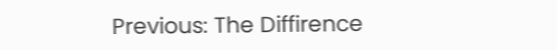Previous: The Diffirence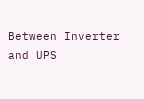Between Inverter and UPS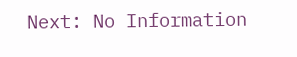Next: No Information